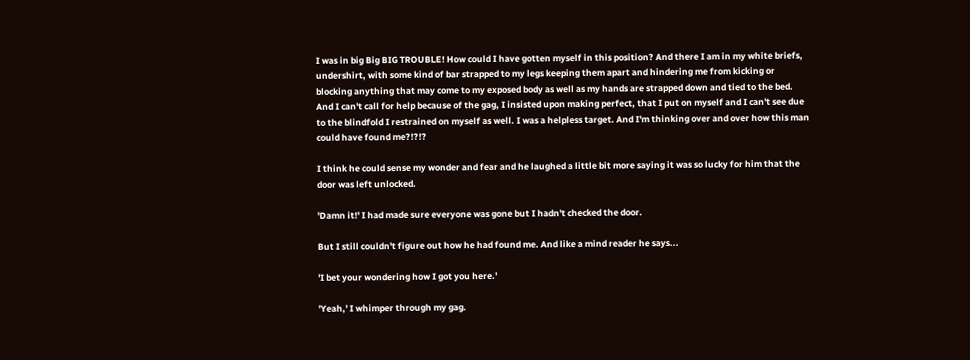I was in big Big BIG TROUBLE! How could I have gotten myself in this position? And there I am in my white briefs, undershirt, with some kind of bar strapped to my legs keeping them apart and hindering me from kicking or blocking anything that may come to my exposed body as well as my hands are strapped down and tied to the bed. And I can't call for help because of the gag, I insisted upon making perfect, that I put on myself and I can't see due to the blindfold I restrained on myself as well. I was a helpless target. And I'm thinking over and over how this man could have found me?!?!?

I think he could sense my wonder and fear and he laughed a little bit more saying it was so lucky for him that the door was left unlocked.

'Damn it!' I had made sure everyone was gone but I hadn't checked the door.

But I still couldn't figure out how he had found me. And like a mind reader he says...

'I bet your wondering how I got you here.'

'Yeah,' I whimper through my gag.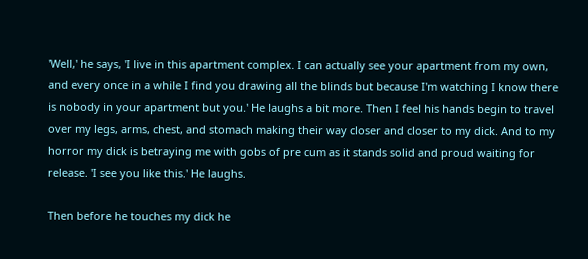'Well,' he says, 'I live in this apartment complex. I can actually see your apartment from my own, and every once in a while I find you drawing all the blinds but because I'm watching I know there is nobody in your apartment but you.' He laughs a bit more. Then I feel his hands begin to travel over my legs, arms, chest, and stomach making their way closer and closer to my dick. And to my horror my dick is betraying me with gobs of pre cum as it stands solid and proud waiting for release. 'I see you like this.' He laughs.

Then before he touches my dick he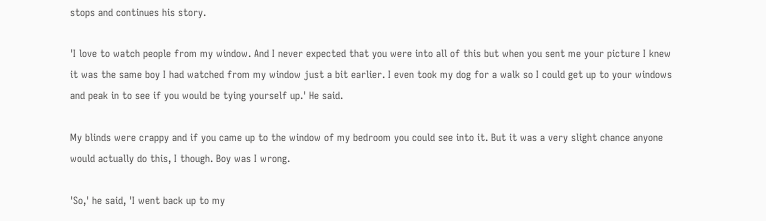stops and continues his story.

'I love to watch people from my window. And I never expected that you were into all of this but when you sent me your picture I knew it was the same boy I had watched from my window just a bit earlier. I even took my dog for a walk so I could get up to your windows and peak in to see if you would be tying yourself up.' He said.

My blinds were crappy and if you came up to the window of my bedroom you could see into it. But it was a very slight chance anyone would actually do this, I though. Boy was I wrong.

'So,' he said, 'I went back up to my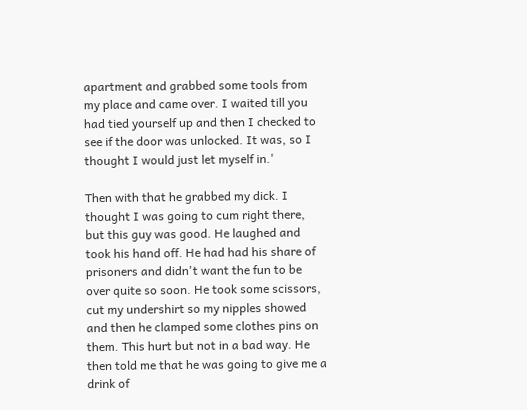apartment and grabbed some tools from my place and came over. I waited till you had tied yourself up and then I checked to see if the door was unlocked. It was, so I thought I would just let myself in.'

Then with that he grabbed my dick. I thought I was going to cum right there, but this guy was good. He laughed and took his hand off. He had had his share of prisoners and didn't want the fun to be over quite so soon. He took some scissors, cut my undershirt so my nipples showed and then he clamped some clothes pins on them. This hurt but not in a bad way. He then told me that he was going to give me a drink of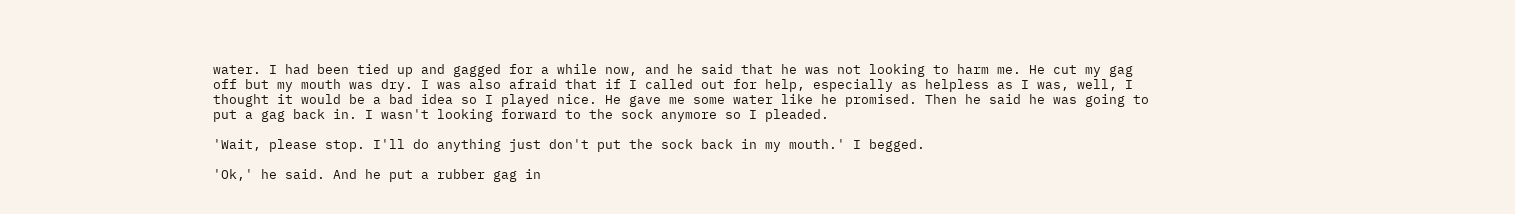water. I had been tied up and gagged for a while now, and he said that he was not looking to harm me. He cut my gag off but my mouth was dry. I was also afraid that if I called out for help, especially as helpless as I was, well, I thought it would be a bad idea so I played nice. He gave me some water like he promised. Then he said he was going to put a gag back in. I wasn't looking forward to the sock anymore so I pleaded.

'Wait, please stop. I'll do anything just don't put the sock back in my mouth.' I begged.

'Ok,' he said. And he put a rubber gag in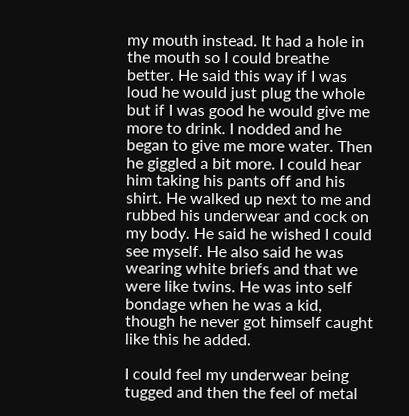my mouth instead. It had a hole in the mouth so I could breathe better. He said this way if I was loud he would just plug the whole but if I was good he would give me more to drink. I nodded and he began to give me more water. Then he giggled a bit more. I could hear him taking his pants off and his shirt. He walked up next to me and rubbed his underwear and cock on my body. He said he wished I could see myself. He also said he was wearing white briefs and that we were like twins. He was into self bondage when he was a kid, though he never got himself caught like this he added.

I could feel my underwear being tugged and then the feel of metal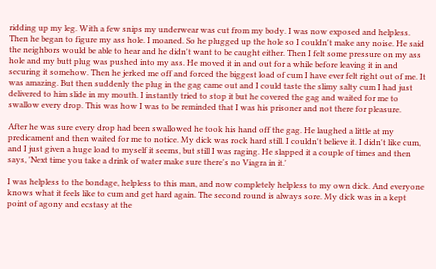ridding up my leg. With a few snips my underwear was cut from my body. I was now exposed and helpless. Then he began to figure my ass hole. I moaned. So he plugged up the hole so I couldn't make any noise. He said the neighbors would be able to hear and he didn't want to be caught either. Then I felt some pressure on my ass hole and my butt plug was pushed into my ass. He moved it in and out for a while before leaving it in and securing it somehow. Then he jerked me off and forced the biggest load of cum I have ever felt right out of me. It was amazing. But then suddenly the plug in the gag came out and I could taste the slimy salty cum I had just delivered to him slide in my mouth. I instantly tried to stop it but he covered the gag and waited for me to swallow every drop. This was how I was to be reminded that I was his prisoner and not there for pleasure.

After he was sure every drop had been swallowed he took his hand off the gag. He laughed a little at my predicament and then waited for me to notice. My dick was rock hard still. I couldn't believe it. I didn't like cum, and I just given a huge load to myself it seems, but still I was raging. He slapped it a couple of times and then says, 'Next time you take a drink of water make sure there's no Viagra in it.'

I was helpless to the bondage, helpless to this man, and now completely helpless to my own dick. And everyone knows what it feels like to cum and get hard again. The second round is always sore. My dick was in a kept point of agony and ecstasy at the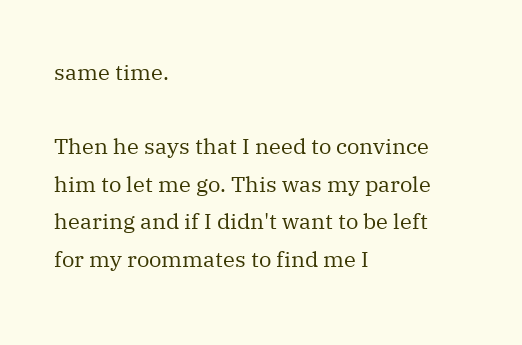same time.

Then he says that I need to convince him to let me go. This was my parole hearing and if I didn't want to be left for my roommates to find me I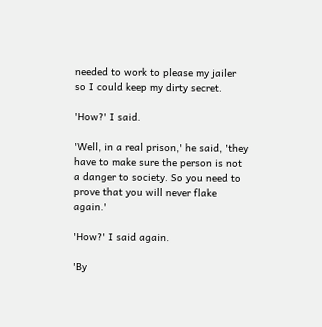needed to work to please my jailer so I could keep my dirty secret.

'How?' I said.

'Well, in a real prison,' he said, 'they have to make sure the person is not a danger to society. So you need to prove that you will never flake again.'

'How?' I said again.

'By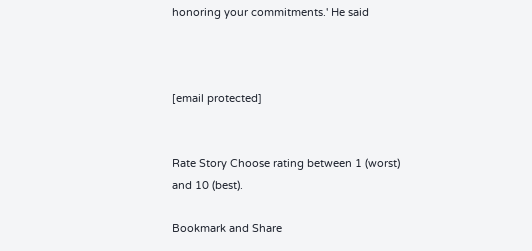honoring your commitments.' He said



[email protected]


Rate Story Choose rating between 1 (worst) and 10 (best).

Bookmark and Share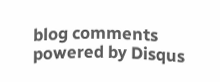blog comments powered by Disqus